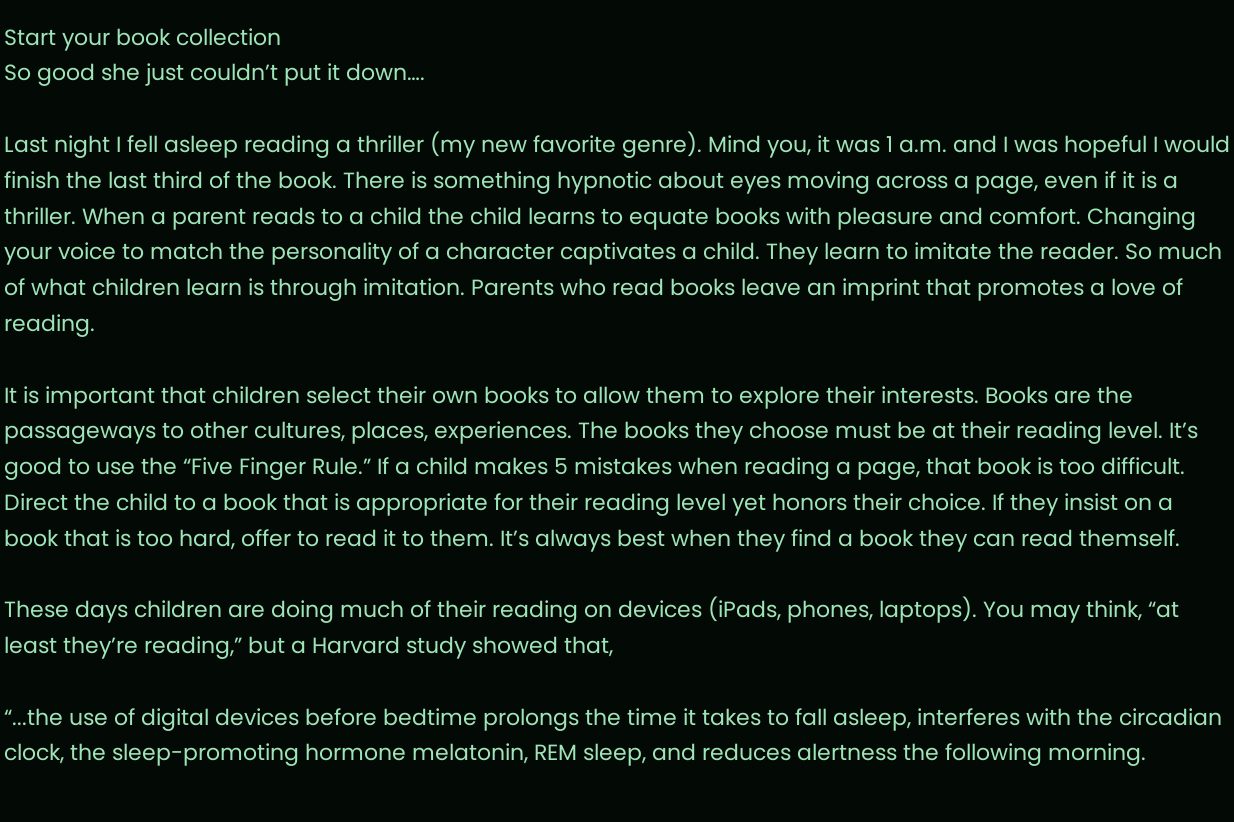Start your book collection
So good she just couldn’t put it down….

Last night I fell asleep reading a thriller (my new favorite genre). Mind you, it was 1 a.m. and I was hopeful I would finish the last third of the book. There is something hypnotic about eyes moving across a page, even if it is a thriller. When a parent reads to a child the child learns to equate books with pleasure and comfort. Changing your voice to match the personality of a character captivates a child. They learn to imitate the reader. So much of what children learn is through imitation. Parents who read books leave an imprint that promotes a love of reading.

It is important that children select their own books to allow them to explore their interests. Books are the passageways to other cultures, places, experiences. The books they choose must be at their reading level. It’s good to use the “Five Finger Rule.” If a child makes 5 mistakes when reading a page, that book is too difficult. Direct the child to a book that is appropriate for their reading level yet honors their choice. If they insist on a book that is too hard, offer to read it to them. It’s always best when they find a book they can read themself.

These days children are doing much of their reading on devices (iPads, phones, laptops). You may think, “at least they’re reading,” but a Harvard study showed that,

“...the use of digital devices before bedtime prolongs the time it takes to fall asleep, interferes with the circadian clock, the sleep-promoting hormone melatonin, REM sleep, and reduces alertness the following morning.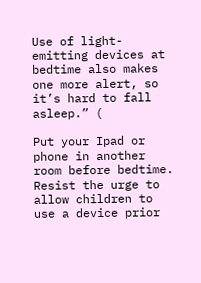Use of light-emitting devices at bedtime also makes one more alert, so it’s hard to fall asleep.” (

Put your Ipad or phone in another room before bedtime. Resist the urge to allow children to use a device prior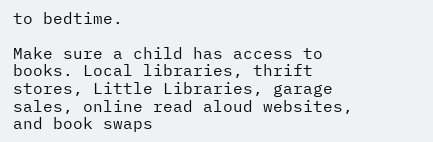to bedtime.

Make sure a child has access to books. Local libraries, thrift stores, Little Libraries, garage sales, online read aloud websites, and book swaps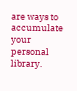are ways to accumulate your personal library.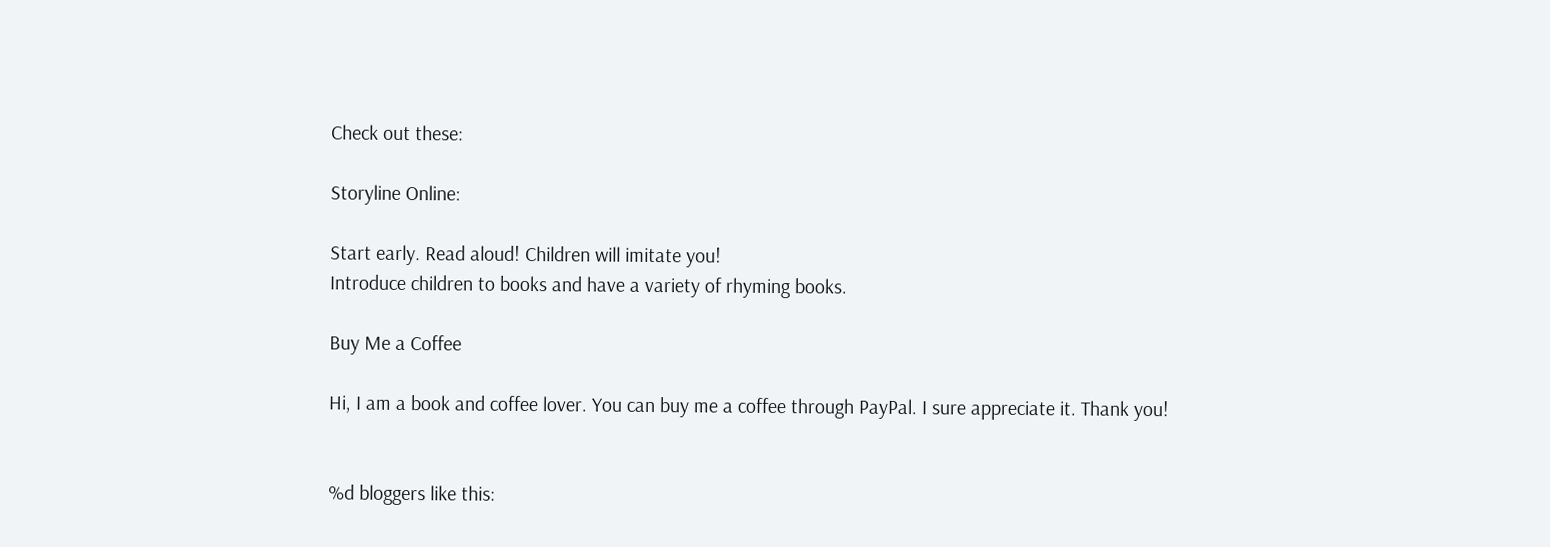Check out these:

Storyline Online:

Start early. Read aloud! Children will imitate you!
Introduce children to books and have a variety of rhyming books.

Buy Me a Coffee

Hi, I am a book and coffee lover. You can buy me a coffee through PayPal. I sure appreciate it. Thank you!


%d bloggers like this: